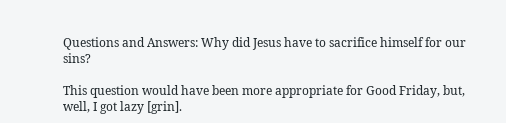Questions and Answers: Why did Jesus have to sacrifice himself for our sins?

This question would have been more appropriate for Good Friday, but, well, I got lazy [grin].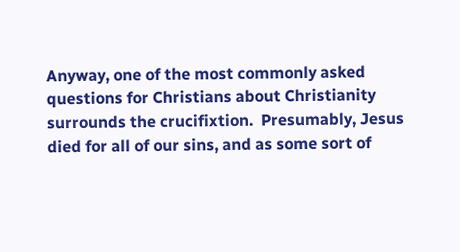Anyway, one of the most commonly asked questions for Christians about Christianity surrounds the crucifixtion.  Presumably, Jesus died for all of our sins, and as some sort of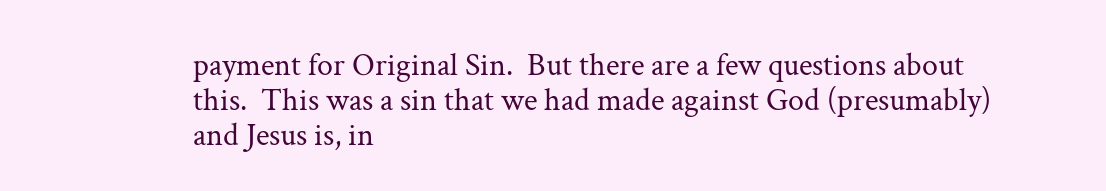payment for Original Sin.  But there are a few questions about this.  This was a sin that we had made against God (presumably) and Jesus is, in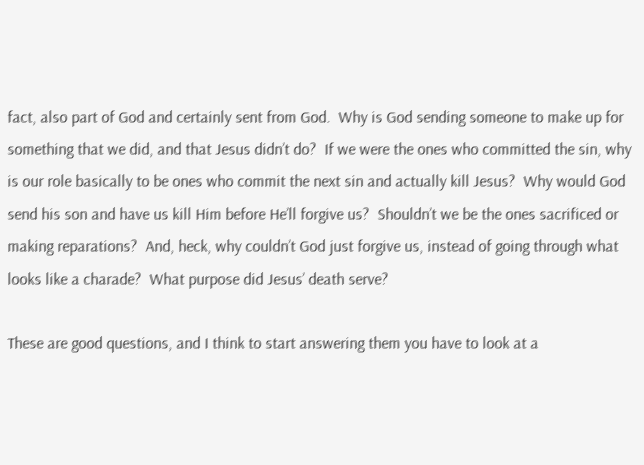fact, also part of God and certainly sent from God.  Why is God sending someone to make up for something that we did, and that Jesus didn’t do?  If we were the ones who committed the sin, why is our role basically to be ones who commit the next sin and actually kill Jesus?  Why would God send his son and have us kill Him before He’ll forgive us?  Shouldn’t we be the ones sacrificed or making reparations?  And, heck, why couldn’t God just forgive us, instead of going through what looks like a charade?  What purpose did Jesus’ death serve?

These are good questions, and I think to start answering them you have to look at a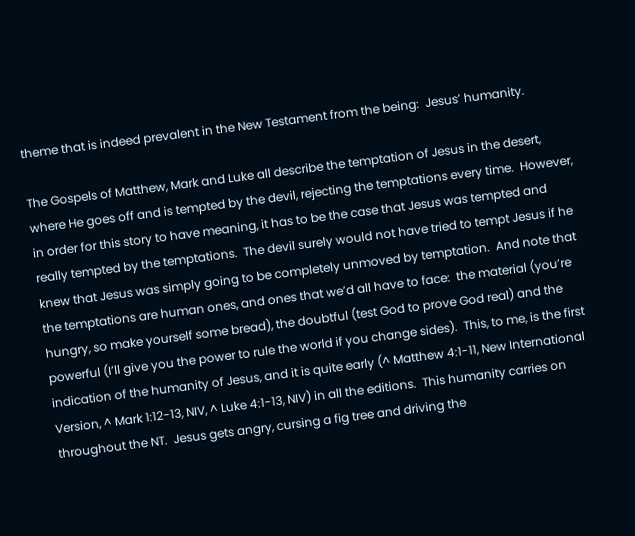theme that is indeed prevalent in the New Testament from the being:  Jesus’ humanity.

The Gospels of Matthew, Mark and Luke all describe the temptation of Jesus in the desert, where He goes off and is tempted by the devil, rejecting the temptations every time.  However, in order for this story to have meaning, it has to be the case that Jesus was tempted and really tempted by the temptations.  The devil surely would not have tried to tempt Jesus if he knew that Jesus was simply going to be completely unmoved by temptation.  And note that the temptations are human ones, and ones that we’d all have to face:  the material (you’re hungry, so make yourself some bread), the doubtful (test God to prove God real) and the powerful (I’ll give you the power to rule the world if you change sides).  This, to me, is the first indication of the humanity of Jesus, and it is quite early (^ Matthew 4:1-11, New International Version, ^ Mark 1:12-13, NIV, ^ Luke 4:1-13, NIV) in all the editions.  This humanity carries on throughout the NT.  Jesus gets angry, cursing a fig tree and driving the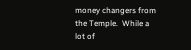money changers from the Temple.  While a lot of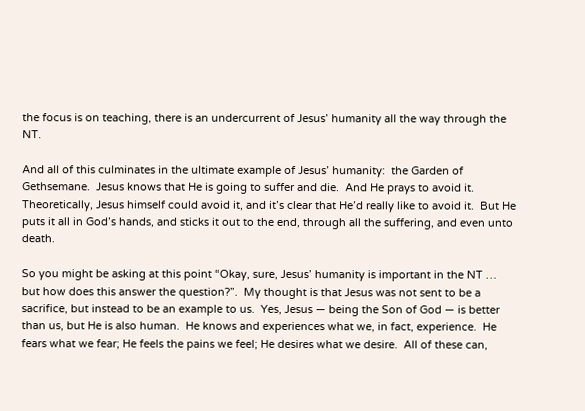the focus is on teaching, there is an undercurrent of Jesus’ humanity all the way through the NT.

And all of this culminates in the ultimate example of Jesus’ humanity:  the Garden of Gethsemane.  Jesus knows that He is going to suffer and die.  And He prays to avoid it.  Theoretically, Jesus himself could avoid it, and it’s clear that He’d really like to avoid it.  But He puts it all in God’s hands, and sticks it out to the end, through all the suffering, and even unto death.

So you might be asking at this point “Okay, sure, Jesus’ humanity is important in the NT … but how does this answer the question?”.  My thought is that Jesus was not sent to be a sacrifice, but instead to be an example to us.  Yes, Jesus — being the Son of God — is better than us, but He is also human.  He knows and experiences what we, in fact, experience.  He fears what we fear; He feels the pains we feel; He desires what we desire.  All of these can,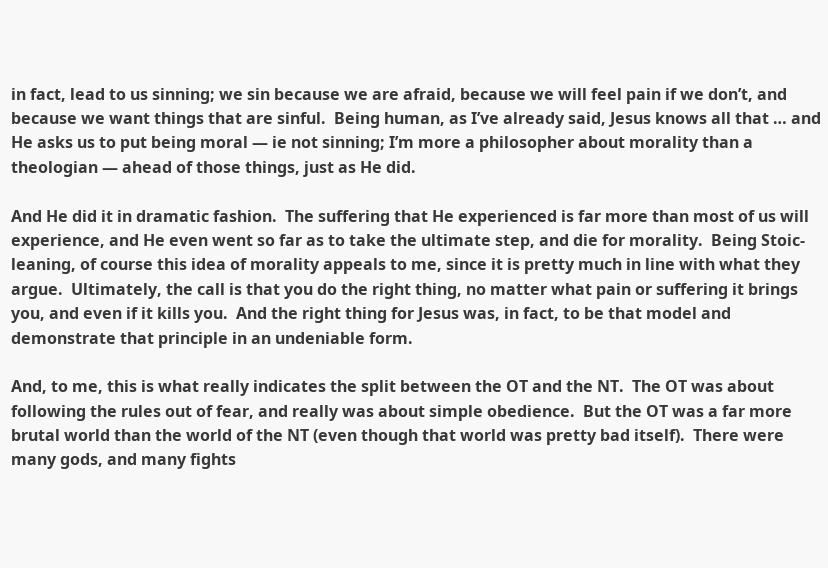in fact, lead to us sinning; we sin because we are afraid, because we will feel pain if we don’t, and because we want things that are sinful.  Being human, as I’ve already said, Jesus knows all that … and He asks us to put being moral — ie not sinning; I’m more a philosopher about morality than a theologian — ahead of those things, just as He did.

And He did it in dramatic fashion.  The suffering that He experienced is far more than most of us will experience, and He even went so far as to take the ultimate step, and die for morality.  Being Stoic-leaning, of course this idea of morality appeals to me, since it is pretty much in line with what they argue.  Ultimately, the call is that you do the right thing, no matter what pain or suffering it brings you, and even if it kills you.  And the right thing for Jesus was, in fact, to be that model and demonstrate that principle in an undeniable form.

And, to me, this is what really indicates the split between the OT and the NT.  The OT was about following the rules out of fear, and really was about simple obedience.  But the OT was a far more brutal world than the world of the NT (even though that world was pretty bad itself).  There were many gods, and many fights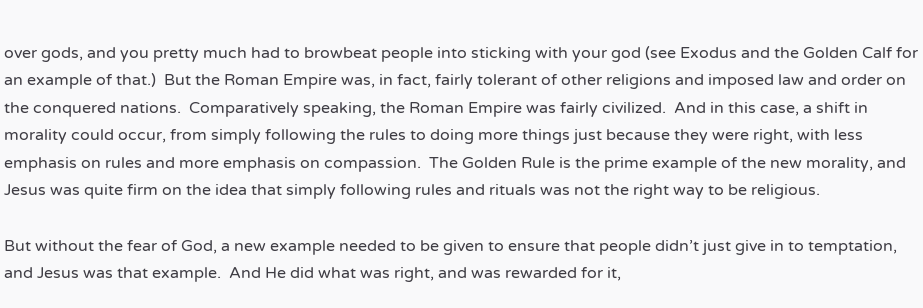over gods, and you pretty much had to browbeat people into sticking with your god (see Exodus and the Golden Calf for an example of that.)  But the Roman Empire was, in fact, fairly tolerant of other religions and imposed law and order on the conquered nations.  Comparatively speaking, the Roman Empire was fairly civilized.  And in this case, a shift in morality could occur, from simply following the rules to doing more things just because they were right, with less emphasis on rules and more emphasis on compassion.  The Golden Rule is the prime example of the new morality, and Jesus was quite firm on the idea that simply following rules and rituals was not the right way to be religious.

But without the fear of God, a new example needed to be given to ensure that people didn’t just give in to temptation, and Jesus was that example.  And He did what was right, and was rewarded for it,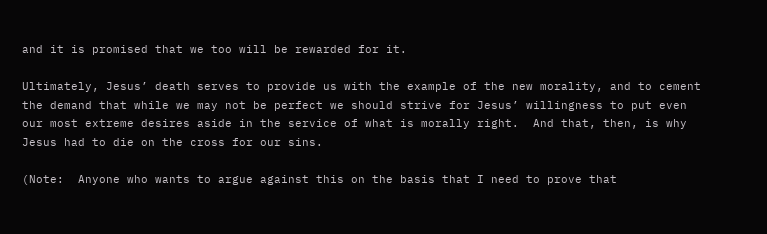and it is promised that we too will be rewarded for it.

Ultimately, Jesus’ death serves to provide us with the example of the new morality, and to cement the demand that while we may not be perfect we should strive for Jesus’ willingness to put even our most extreme desires aside in the service of what is morally right.  And that, then, is why Jesus had to die on the cross for our sins.

(Note:  Anyone who wants to argue against this on the basis that I need to prove that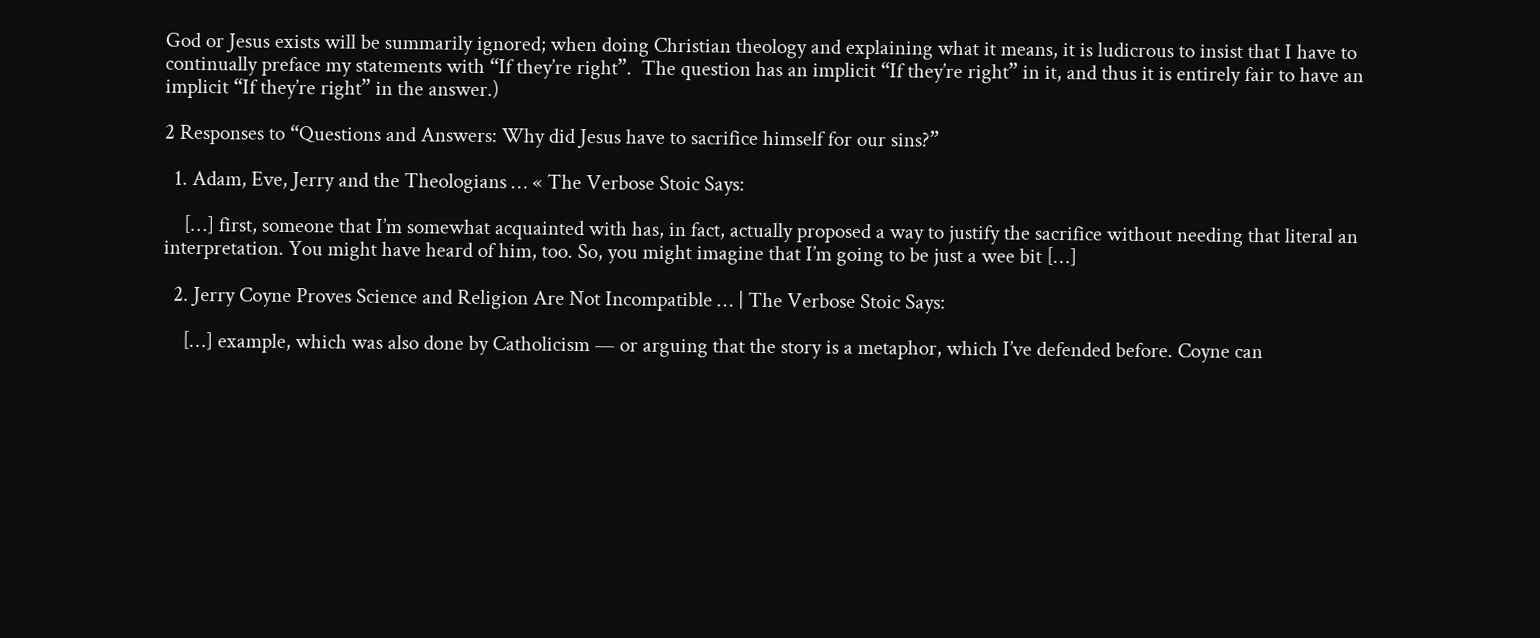God or Jesus exists will be summarily ignored; when doing Christian theology and explaining what it means, it is ludicrous to insist that I have to continually preface my statements with “If they’re right”.  The question has an implicit “If they’re right” in it, and thus it is entirely fair to have an implicit “If they’re right” in the answer.)

2 Responses to “Questions and Answers: Why did Jesus have to sacrifice himself for our sins?”

  1. Adam, Eve, Jerry and the Theologians … « The Verbose Stoic Says:

    […] first, someone that I’m somewhat acquainted with has, in fact, actually proposed a way to justify the sacrifice without needing that literal an interpretation. You might have heard of him, too. So, you might imagine that I’m going to be just a wee bit […]

  2. Jerry Coyne Proves Science and Religion Are Not Incompatible … | The Verbose Stoic Says:

    […] example, which was also done by Catholicism — or arguing that the story is a metaphor, which I’ve defended before. Coyne can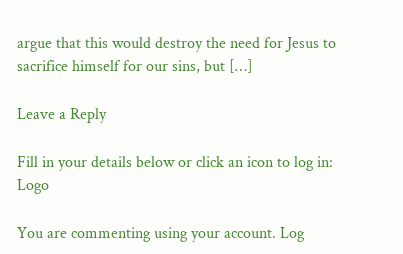argue that this would destroy the need for Jesus to sacrifice himself for our sins, but […]

Leave a Reply

Fill in your details below or click an icon to log in: Logo

You are commenting using your account. Log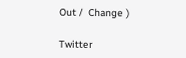Out /  Change )

Twitter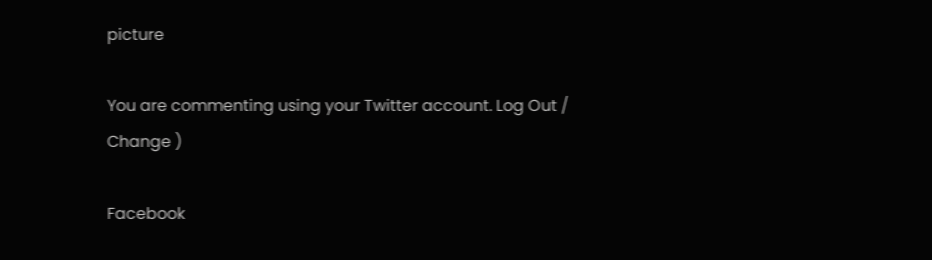picture

You are commenting using your Twitter account. Log Out /  Change )

Facebook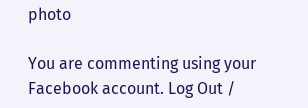photo

You are commenting using your Facebook account. Log Out /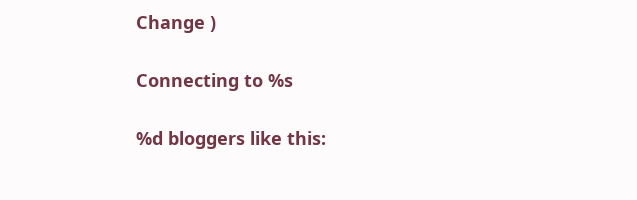Change )

Connecting to %s

%d bloggers like this: